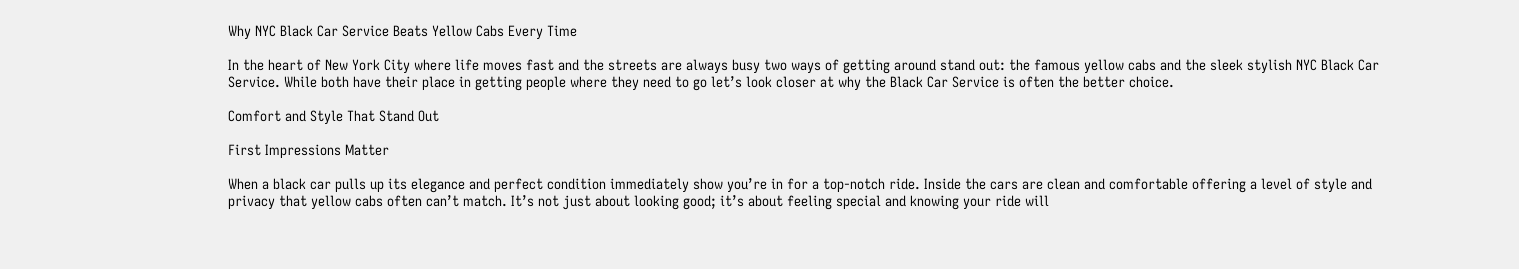Why NYC Black Car Service Beats Yellow Cabs Every Time

In the heart of New York City where life moves fast and the streets are always busy two ways of getting around stand out: the famous yellow cabs and the sleek stylish NYC Black Car Service. While both have their place in getting people where they need to go let’s look closer at why the Black Car Service is often the better choice.

Comfort and Style That Stand Out

First Impressions Matter

When a black car pulls up its elegance and perfect condition immediately show you’re in for a top-notch ride. Inside the cars are clean and comfortable offering a level of style and privacy that yellow cabs often can’t match. It’s not just about looking good; it’s about feeling special and knowing your ride will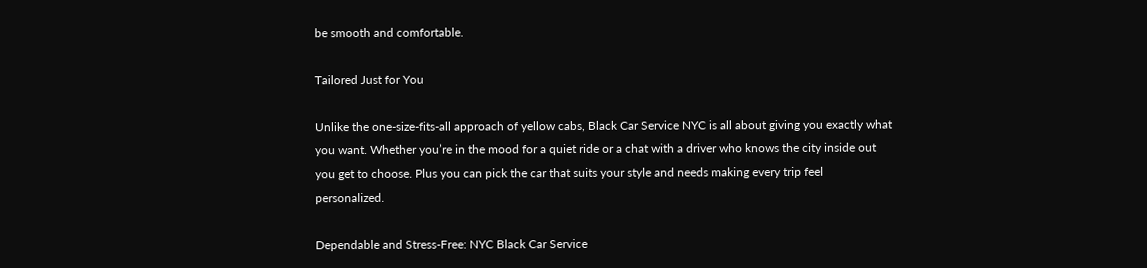be smooth and comfortable.

Tailored Just for You

Unlike the one-size-fits-all approach of yellow cabs, Black Car Service NYC is all about giving you exactly what you want. Whether you’re in the mood for a quiet ride or a chat with a driver who knows the city inside out you get to choose. Plus you can pick the car that suits your style and needs making every trip feel personalized.

Dependable and Stress-Free: NYC Black Car Service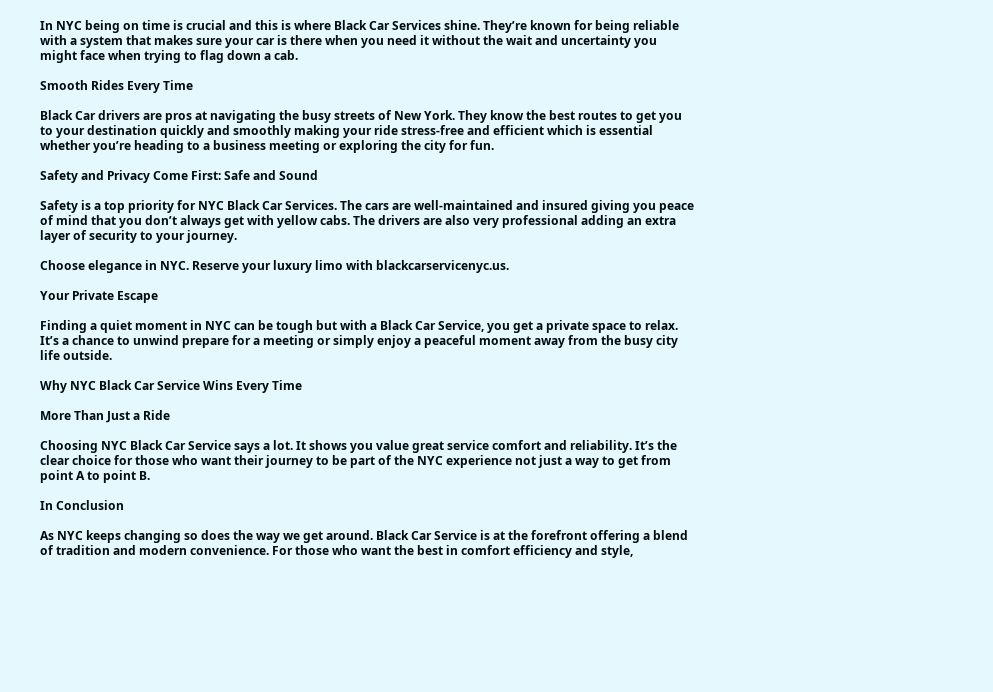In NYC being on time is crucial and this is where Black Car Services shine. They’re known for being reliable with a system that makes sure your car is there when you need it without the wait and uncertainty you might face when trying to flag down a cab.

Smooth Rides Every Time

Black Car drivers are pros at navigating the busy streets of New York. They know the best routes to get you to your destination quickly and smoothly making your ride stress-free and efficient which is essential whether you’re heading to a business meeting or exploring the city for fun.

Safety and Privacy Come First: Safe and Sound

Safety is a top priority for NYC Black Car Services. The cars are well-maintained and insured giving you peace of mind that you don’t always get with yellow cabs. The drivers are also very professional adding an extra layer of security to your journey.

Choose elegance in NYC. Reserve your luxury limo with blackcarservicenyc.us.

Your Private Escape

Finding a quiet moment in NYC can be tough but with a Black Car Service, you get a private space to relax. It’s a chance to unwind prepare for a meeting or simply enjoy a peaceful moment away from the busy city life outside.

Why NYC Black Car Service Wins Every Time

More Than Just a Ride

Choosing NYC Black Car Service says a lot. It shows you value great service comfort and reliability. It’s the clear choice for those who want their journey to be part of the NYC experience not just a way to get from point A to point B.

In Conclusion

As NYC keeps changing so does the way we get around. Black Car Service is at the forefront offering a blend of tradition and modern convenience. For those who want the best in comfort efficiency and style,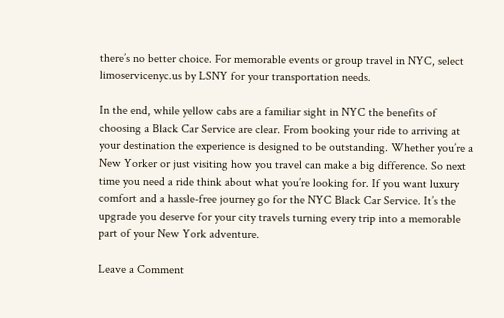there’s no better choice. For memorable events or group travel in NYC, select limoservicenyc.us by LSNY for your transportation needs.

In the end, while yellow cabs are a familiar sight in NYC the benefits of choosing a Black Car Service are clear. From booking your ride to arriving at your destination the experience is designed to be outstanding. Whether you’re a New Yorker or just visiting how you travel can make a big difference. So next time you need a ride think about what you’re looking for. If you want luxury comfort and a hassle-free journey go for the NYC Black Car Service. It’s the upgrade you deserve for your city travels turning every trip into a memorable part of your New York adventure.

Leave a Comment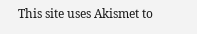This site uses Akismet to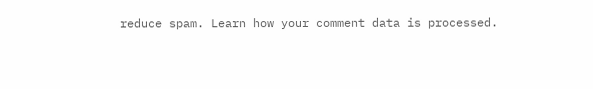reduce spam. Learn how your comment data is processed.